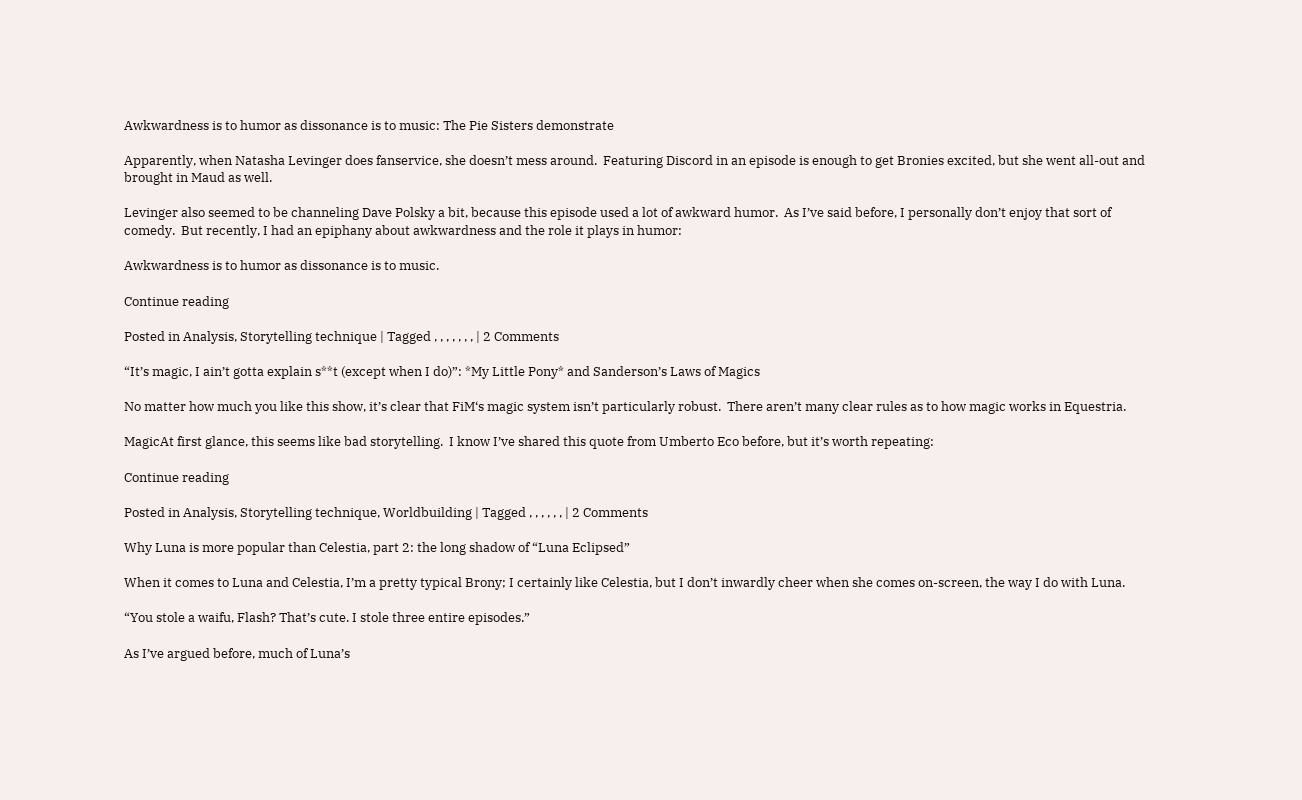Awkwardness is to humor as dissonance is to music: The Pie Sisters demonstrate

Apparently, when Natasha Levinger does fanservice, she doesn’t mess around.  Featuring Discord in an episode is enough to get Bronies excited, but she went all-out and brought in Maud as well.

Levinger also seemed to be channeling Dave Polsky a bit, because this episode used a lot of awkward humor.  As I’ve said before, I personally don’t enjoy that sort of comedy.  But recently, I had an epiphany about awkwardness and the role it plays in humor:

Awkwardness is to humor as dissonance is to music.

Continue reading

Posted in Analysis, Storytelling technique | Tagged , , , , , , , | 2 Comments

“It’s magic, I ain’t gotta explain s**t (except when I do)”: *My Little Pony* and Sanderson’s Laws of Magics

No matter how much you like this show, it’s clear that FiM‘s magic system isn’t particularly robust.  There aren’t many clear rules as to how magic works in Equestria.

MagicAt first glance, this seems like bad storytelling.  I know I’ve shared this quote from Umberto Eco before, but it’s worth repeating:

Continue reading

Posted in Analysis, Storytelling technique, Worldbuilding | Tagged , , , , , , | 2 Comments

Why Luna is more popular than Celestia, part 2: the long shadow of “Luna Eclipsed”

When it comes to Luna and Celestia, I’m a pretty typical Brony; I certainly like Celestia, but I don’t inwardly cheer when she comes on-screen, the way I do with Luna.

“You stole a waifu, Flash? That’s cute. I stole three entire episodes.”

As I’ve argued before, much of Luna’s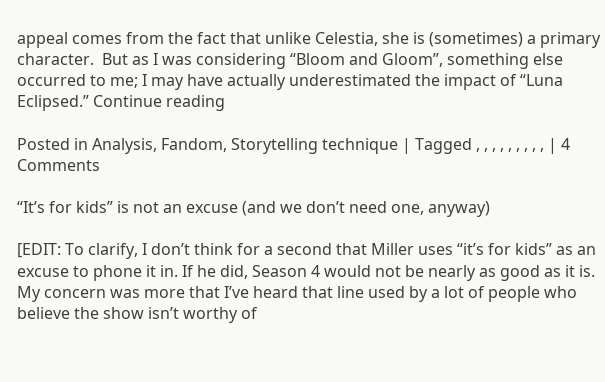appeal comes from the fact that unlike Celestia, she is (sometimes) a primary character.  But as I was considering “Bloom and Gloom”, something else occurred to me; I may have actually underestimated the impact of “Luna Eclipsed.” Continue reading

Posted in Analysis, Fandom, Storytelling technique | Tagged , , , , , , , , , | 4 Comments

“It’s for kids” is not an excuse (and we don’t need one, anyway)

[EDIT: To clarify, I don’t think for a second that Miller uses “it’s for kids” as an excuse to phone it in. If he did, Season 4 would not be nearly as good as it is.  My concern was more that I’ve heard that line used by a lot of people who believe the show isn’t worthy of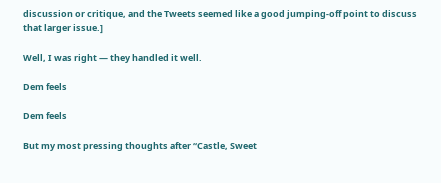discussion or critique, and the Tweets seemed like a good jumping-off point to discuss that larger issue.]

Well, I was right — they handled it well.

Dem feels

Dem feels

But my most pressing thoughts after “Castle, Sweet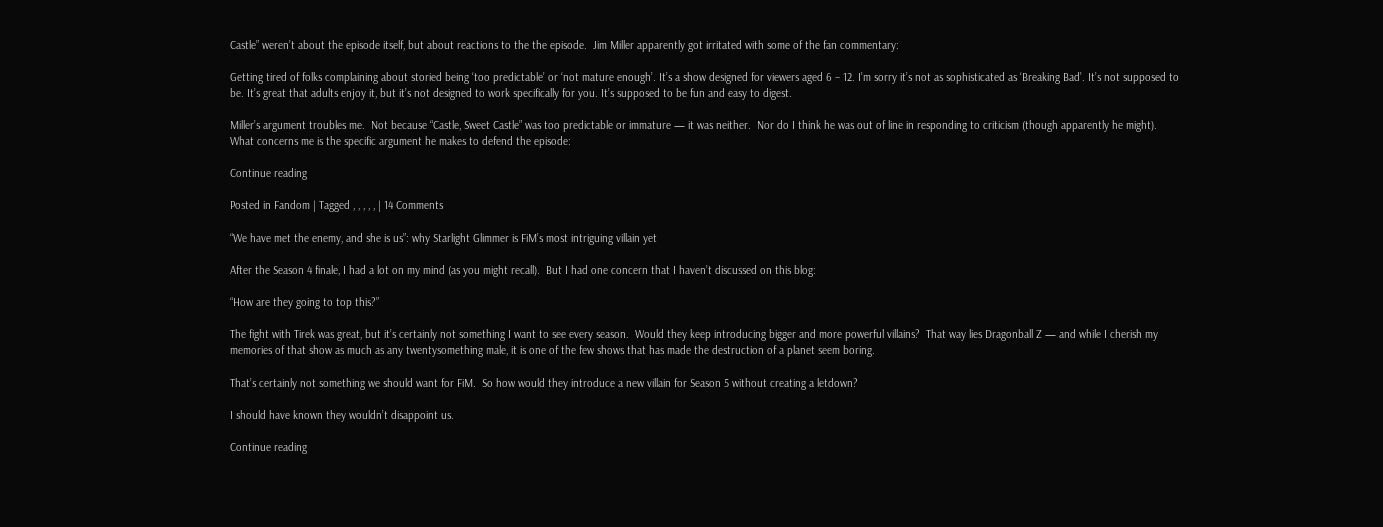Castle” weren’t about the episode itself, but about reactions to the the episode.  Jim Miller apparently got irritated with some of the fan commentary:

Getting tired of folks complaining about storied being ‘too predictable’ or ‘not mature enough’. It’s a show designed for viewers aged 6 – 12. I’m sorry it’s not as sophisticated as ‘Breaking Bad’. It’s not supposed to be. It’s great that adults enjoy it, but it’s not designed to work specifically for you. It’s supposed to be fun and easy to digest.

Miller’s argument troubles me.  Not because “Castle, Sweet Castle” was too predictable or immature — it was neither.  Nor do I think he was out of line in responding to criticism (though apparently he might).  What concerns me is the specific argument he makes to defend the episode:

Continue reading

Posted in Fandom | Tagged , , , , , | 14 Comments

“We have met the enemy, and she is us”: why Starlight Glimmer is FiM’s most intriguing villain yet

After the Season 4 finale, I had a lot on my mind (as you might recall).  But I had one concern that I haven’t discussed on this blog:

“How are they going to top this?”

The fight with Tirek was great, but it’s certainly not something I want to see every season.  Would they keep introducing bigger and more powerful villains?  That way lies Dragonball Z — and while I cherish my memories of that show as much as any twentysomething male, it is one of the few shows that has made the destruction of a planet seem boring.

That’s certainly not something we should want for FiM.  So how would they introduce a new villain for Season 5 without creating a letdown?

I should have known they wouldn’t disappoint us.

Continue reading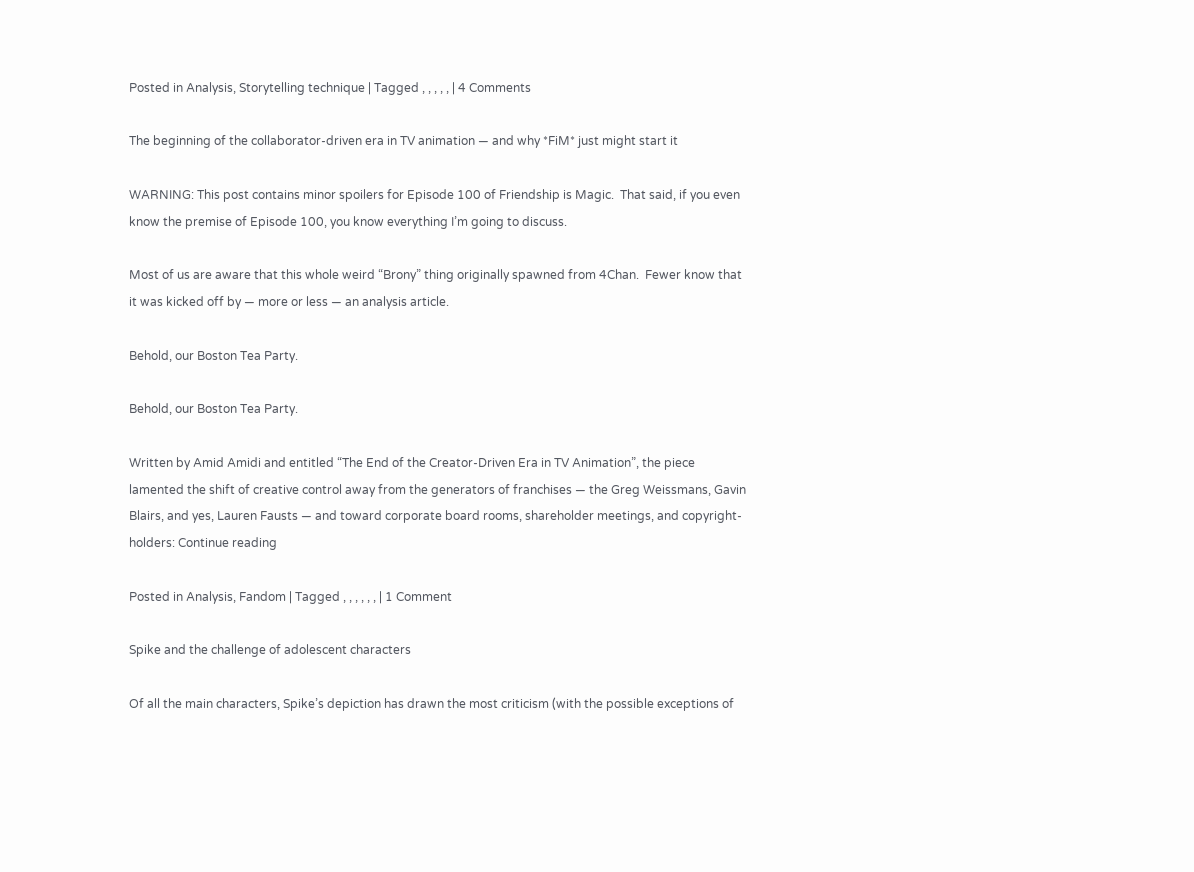Posted in Analysis, Storytelling technique | Tagged , , , , , | 4 Comments

The beginning of the collaborator-driven era in TV animation — and why *FiM* just might start it

WARNING: This post contains minor spoilers for Episode 100 of Friendship is Magic.  That said, if you even know the premise of Episode 100, you know everything I’m going to discuss.

Most of us are aware that this whole weird “Brony” thing originally spawned from 4Chan.  Fewer know that it was kicked off by — more or less — an analysis article.

Behold, our Boston Tea Party.

Behold, our Boston Tea Party.

Written by Amid Amidi and entitled “The End of the Creator-Driven Era in TV Animation”, the piece lamented the shift of creative control away from the generators of franchises — the Greg Weissmans, Gavin Blairs, and yes, Lauren Fausts — and toward corporate board rooms, shareholder meetings, and copyright-holders: Continue reading

Posted in Analysis, Fandom | Tagged , , , , , , | 1 Comment

Spike and the challenge of adolescent characters

Of all the main characters, Spike’s depiction has drawn the most criticism (with the possible exceptions of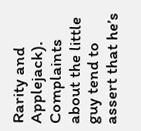Rarity and Applejack).  Complaints about the little guy tend to assert that he’s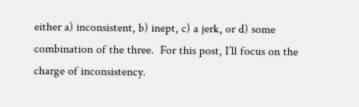either a) inconsistent, b) inept, c) a jerk, or d) some combination of the three.  For this post, I’ll focus on the charge of inconsistency.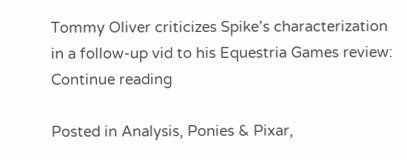Tommy Oliver criticizes Spike’s characterization in a follow-up vid to his Equestria Games review: Continue reading

Posted in Analysis, Ponies & Pixar,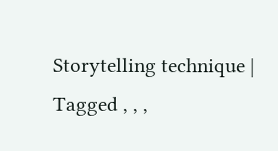Storytelling technique | Tagged , , ,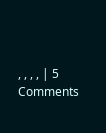, , , , | 5 Comments